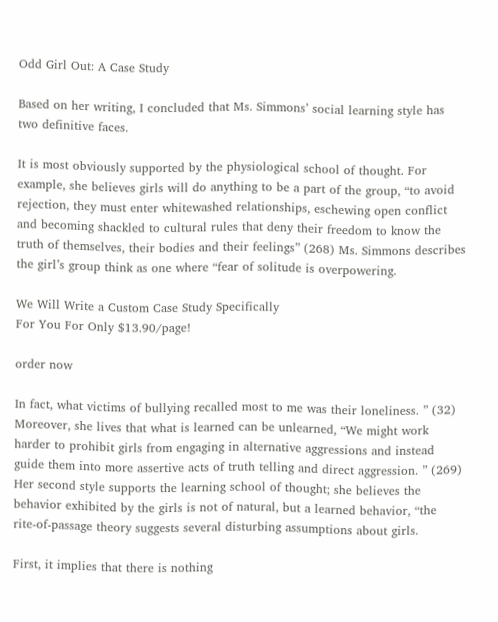Odd Girl Out: A Case Study

Based on her writing, I concluded that Ms. Simmons’ social learning style has two definitive faces.

It is most obviously supported by the physiological school of thought. For example, she believes girls will do anything to be a part of the group, “to avoid rejection, they must enter whitewashed relationships, eschewing open conflict and becoming shackled to cultural rules that deny their freedom to know the truth of themselves, their bodies and their feelings” (268) Ms. Simmons describes the girl’s group think as one where “fear of solitude is overpowering.

We Will Write a Custom Case Study Specifically
For You For Only $13.90/page!

order now

In fact, what victims of bullying recalled most to me was their loneliness. ” (32) Moreover, she lives that what is learned can be unlearned, “We might work harder to prohibit girls from engaging in alternative aggressions and instead guide them into more assertive acts of truth telling and direct aggression. ” (269) Her second style supports the learning school of thought; she believes the behavior exhibited by the girls is not of natural, but a learned behavior, “the rite-of-passage theory suggests several disturbing assumptions about girls.

First, it implies that there is nothing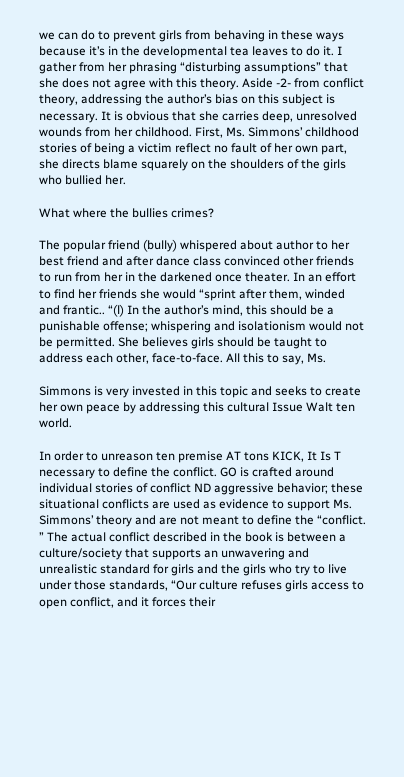we can do to prevent girls from behaving in these ways because it’s in the developmental tea leaves to do it. I gather from her phrasing “disturbing assumptions” that she does not agree with this theory. Aside -2- from conflict theory, addressing the author’s bias on this subject is necessary. It is obvious that she carries deep, unresolved wounds from her childhood. First, Ms. Simmons’ childhood stories of being a victim reflect no fault of her own part, she directs blame squarely on the shoulders of the girls who bullied her.

What where the bullies crimes?

The popular friend (bully) whispered about author to her best friend and after dance class convinced other friends to run from her in the darkened once theater. In an effort to find her friends she would “sprint after them, winded and frantic.. “(l) In the author’s mind, this should be a punishable offense; whispering and isolationism would not be permitted. She believes girls should be taught to address each other, face-to-face. All this to say, Ms.

Simmons is very invested in this topic and seeks to create her own peace by addressing this cultural Issue Walt ten world.

In order to unreason ten premise AT tons KICK, It Is T necessary to define the conflict. GO is crafted around individual stories of conflict ND aggressive behavior; these situational conflicts are used as evidence to support Ms. Simmons’ theory and are not meant to define the “conflict. ” The actual conflict described in the book is between a culture/society that supports an unwavering and unrealistic standard for girls and the girls who try to live under those standards, “Our culture refuses girls access to open conflict, and it forces their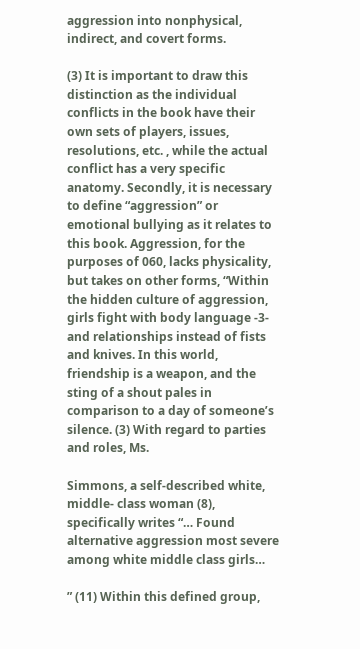aggression into nonphysical, indirect, and covert forms.

(3) It is important to draw this distinction as the individual conflicts in the book have their own sets of players, issues, resolutions, etc. , while the actual conflict has a very specific anatomy. Secondly, it is necessary to define “aggression” or emotional bullying as it relates to this book. Aggression, for the purposes of 060, lacks physicality, but takes on other forms, “Within the hidden culture of aggression, girls fight with body language -3- and relationships instead of fists and knives. In this world, friendship is a weapon, and the sting of a shout pales in comparison to a day of someone’s silence. (3) With regard to parties and roles, Ms.

Simmons, a self-described white, middle- class woman (8), specifically writes “… Found alternative aggression most severe among white middle class girls…

” (11) Within this defined group,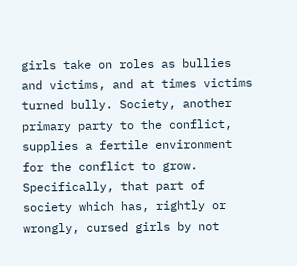girls take on roles as bullies and victims, and at times victims turned bully. Society, another primary party to the conflict, supplies a fertile environment for the conflict to grow. Specifically, that part of society which has, rightly or wrongly, cursed girls by not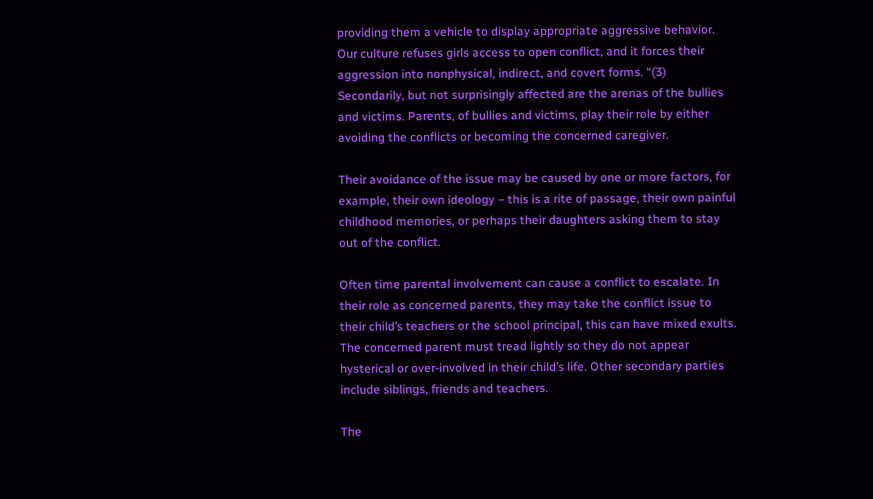providing them a vehicle to display appropriate aggressive behavior. Our culture refuses girls access to open conflict, and it forces their aggression into nonphysical, indirect, and covert forms. “(3) Secondarily, but not surprisingly affected are the arenas of the bullies and victims. Parents, of bullies and victims, play their role by either avoiding the conflicts or becoming the concerned caregiver.

Their avoidance of the issue may be caused by one or more factors, for example, their own ideology – this is a rite of passage, their own painful childhood memories, or perhaps their daughters asking them to stay out of the conflict.

Often time parental involvement can cause a conflict to escalate. In their role as concerned parents, they may take the conflict issue to their child’s teachers or the school principal, this can have mixed exults. The concerned parent must tread lightly so they do not appear hysterical or over-involved in their child’s life. Other secondary parties include siblings, friends and teachers.

The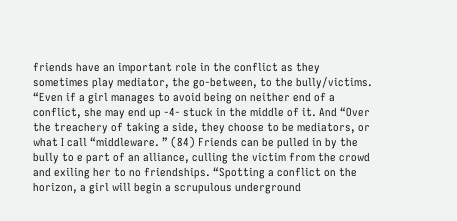friends have an important role in the conflict as they sometimes play mediator, the go-between, to the bully/victims. “Even if a girl manages to avoid being on neither end of a conflict, she may end up -4- stuck in the middle of it. And “Over the treachery of taking a side, they choose to be mediators, or what I call “middleware. ” (84) Friends can be pulled in by the bully to e part of an alliance, culling the victim from the crowd and exiling her to no friendships. “Spotting a conflict on the horizon, a girl will begin a scrupulous underground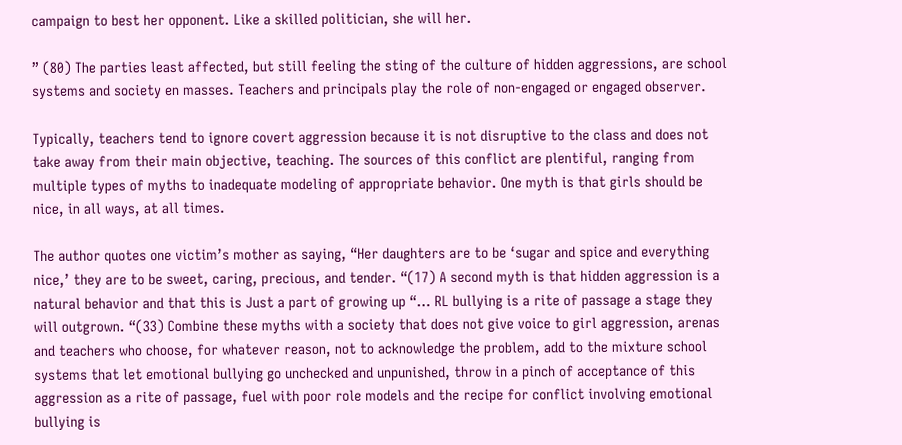campaign to best her opponent. Like a skilled politician, she will her.

” (80) The parties least affected, but still feeling the sting of the culture of hidden aggressions, are school systems and society en masses. Teachers and principals play the role of non-engaged or engaged observer.

Typically, teachers tend to ignore covert aggression because it is not disruptive to the class and does not take away from their main objective, teaching. The sources of this conflict are plentiful, ranging from multiple types of myths to inadequate modeling of appropriate behavior. One myth is that girls should be nice, in all ways, at all times.

The author quotes one victim’s mother as saying, “Her daughters are to be ‘sugar and spice and everything nice,’ they are to be sweet, caring, precious, and tender. “(17) A second myth is that hidden aggression is a natural behavior and that this is Just a part of growing up “… RL bullying is a rite of passage a stage they will outgrown. “(33) Combine these myths with a society that does not give voice to girl aggression, arenas and teachers who choose, for whatever reason, not to acknowledge the problem, add to the mixture school systems that let emotional bullying go unchecked and unpunished, throw in a pinch of acceptance of this aggression as a rite of passage, fuel with poor role models and the recipe for conflict involving emotional bullying is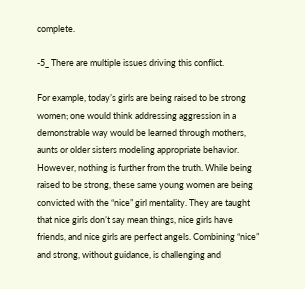complete.

-5_ There are multiple issues driving this conflict.

For example, today’s girls are being raised to be strong women; one would think addressing aggression in a demonstrable way would be learned through mothers, aunts or older sisters modeling appropriate behavior. However, nothing is further from the truth. While being raised to be strong, these same young women are being convicted with the “nice” girl mentality. They are taught that nice girls don’t say mean things, nice girls have friends, and nice girls are perfect angels. Combining “nice” and strong, without guidance, is challenging and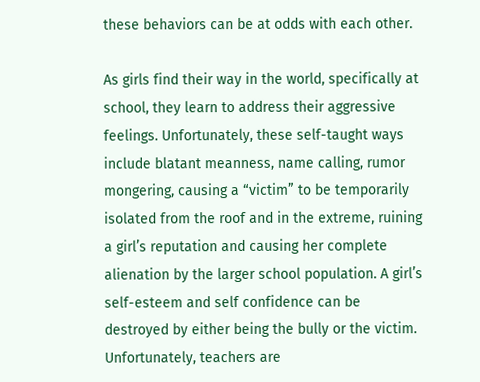these behaviors can be at odds with each other.

As girls find their way in the world, specifically at school, they learn to address their aggressive feelings. Unfortunately, these self-taught ways include blatant meanness, name calling, rumor mongering, causing a “victim” to be temporarily isolated from the roof and in the extreme, ruining a girl’s reputation and causing her complete alienation by the larger school population. A girl’s self-esteem and self confidence can be destroyed by either being the bully or the victim. Unfortunately, teachers are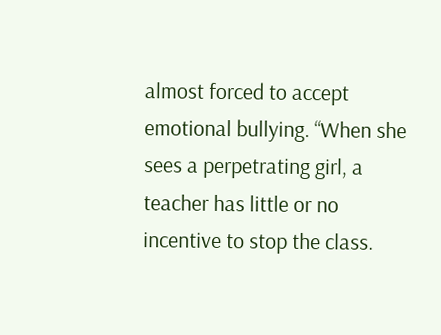almost forced to accept emotional bullying. “When she sees a perpetrating girl, a teacher has little or no incentive to stop the class.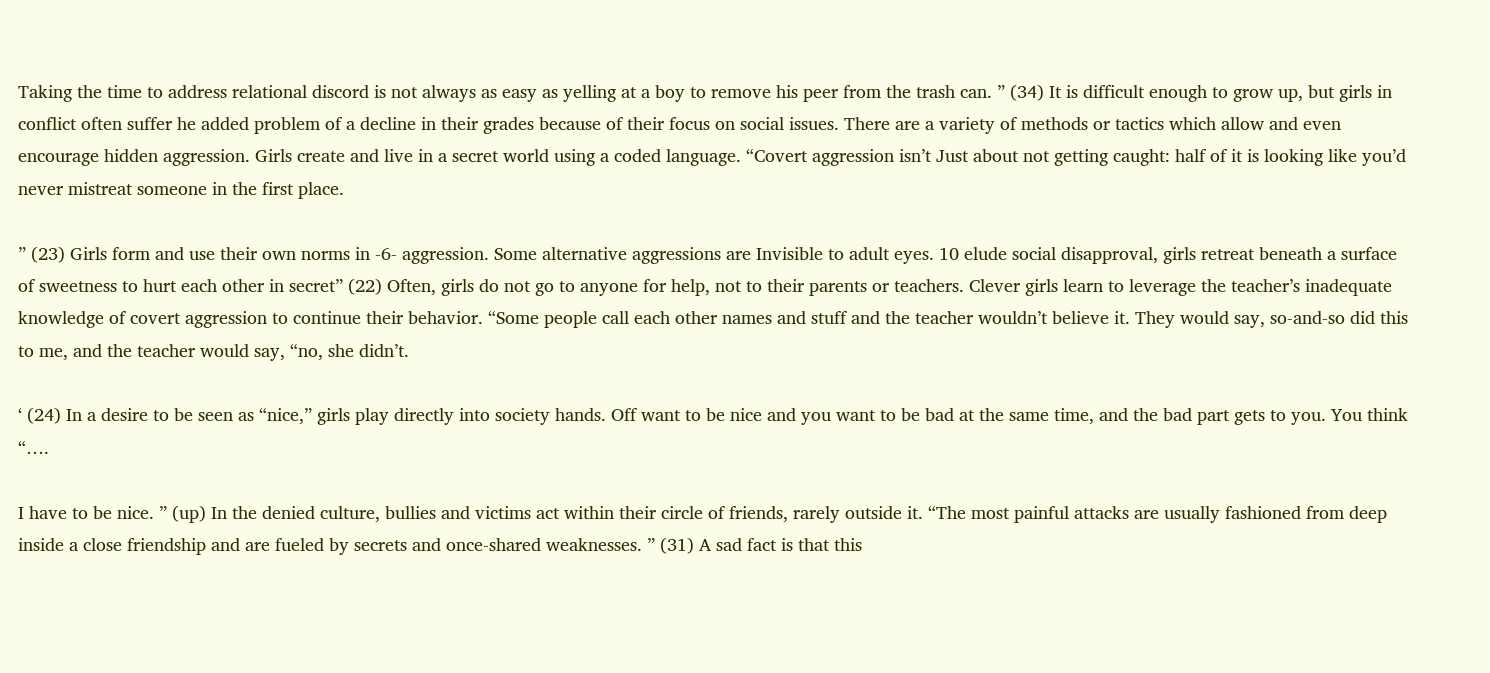Taking the time to address relational discord is not always as easy as yelling at a boy to remove his peer from the trash can. ” (34) It is difficult enough to grow up, but girls in conflict often suffer he added problem of a decline in their grades because of their focus on social issues. There are a variety of methods or tactics which allow and even encourage hidden aggression. Girls create and live in a secret world using a coded language. “Covert aggression isn’t Just about not getting caught: half of it is looking like you’d never mistreat someone in the first place.

” (23) Girls form and use their own norms in -6- aggression. Some alternative aggressions are Invisible to adult eyes. 10 elude social disapproval, girls retreat beneath a surface of sweetness to hurt each other in secret” (22) Often, girls do not go to anyone for help, not to their parents or teachers. Clever girls learn to leverage the teacher’s inadequate knowledge of covert aggression to continue their behavior. “Some people call each other names and stuff and the teacher wouldn’t believe it. They would say, so-and-so did this to me, and the teacher would say, “no, she didn’t.

‘ (24) In a desire to be seen as “nice,” girls play directly into society hands. Off want to be nice and you want to be bad at the same time, and the bad part gets to you. You think “….

I have to be nice. ” (up) In the denied culture, bullies and victims act within their circle of friends, rarely outside it. “The most painful attacks are usually fashioned from deep inside a close friendship and are fueled by secrets and once-shared weaknesses. ” (31) A sad fact is that this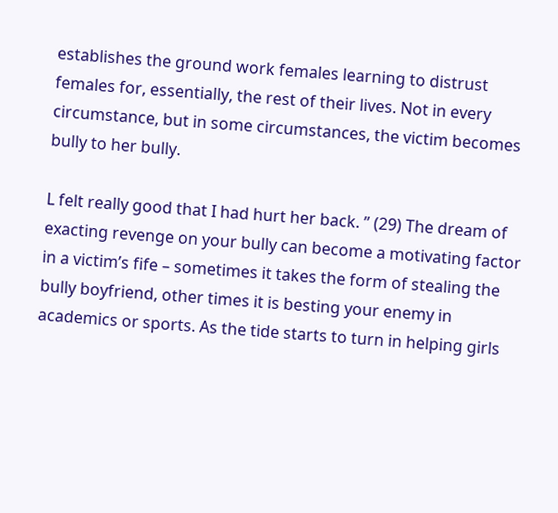establishes the ground work females learning to distrust females for, essentially, the rest of their lives. Not in every circumstance, but in some circumstances, the victim becomes bully to her bully.

L felt really good that I had hurt her back. ” (29) The dream of exacting revenge on your bully can become a motivating factor in a victim’s fife – sometimes it takes the form of stealing the bully boyfriend, other times it is besting your enemy in academics or sports. As the tide starts to turn in helping girls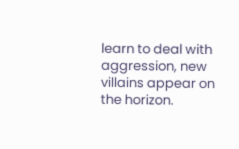learn to deal with aggression, new villains appear on the horizon.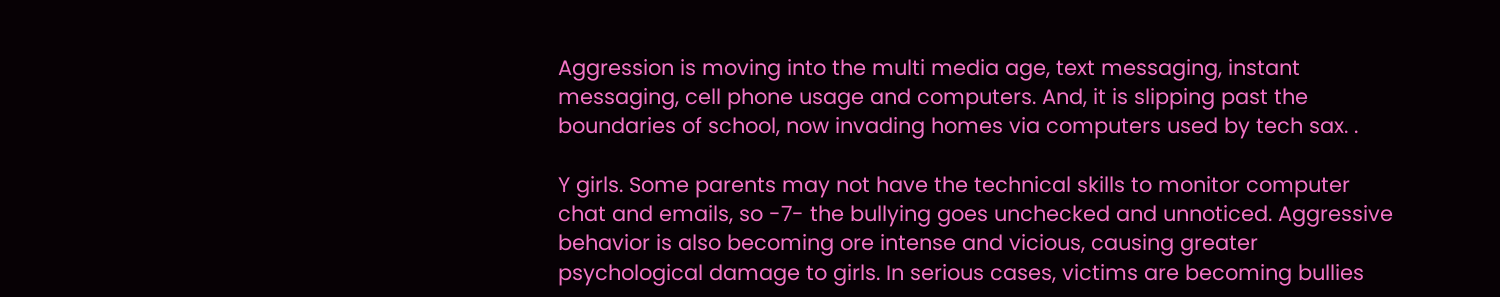Aggression is moving into the multi media age, text messaging, instant messaging, cell phone usage and computers. And, it is slipping past the boundaries of school, now invading homes via computers used by tech sax. .

Y girls. Some parents may not have the technical skills to monitor computer chat and emails, so -7- the bullying goes unchecked and unnoticed. Aggressive behavior is also becoming ore intense and vicious, causing greater psychological damage to girls. In serious cases, victims are becoming bullies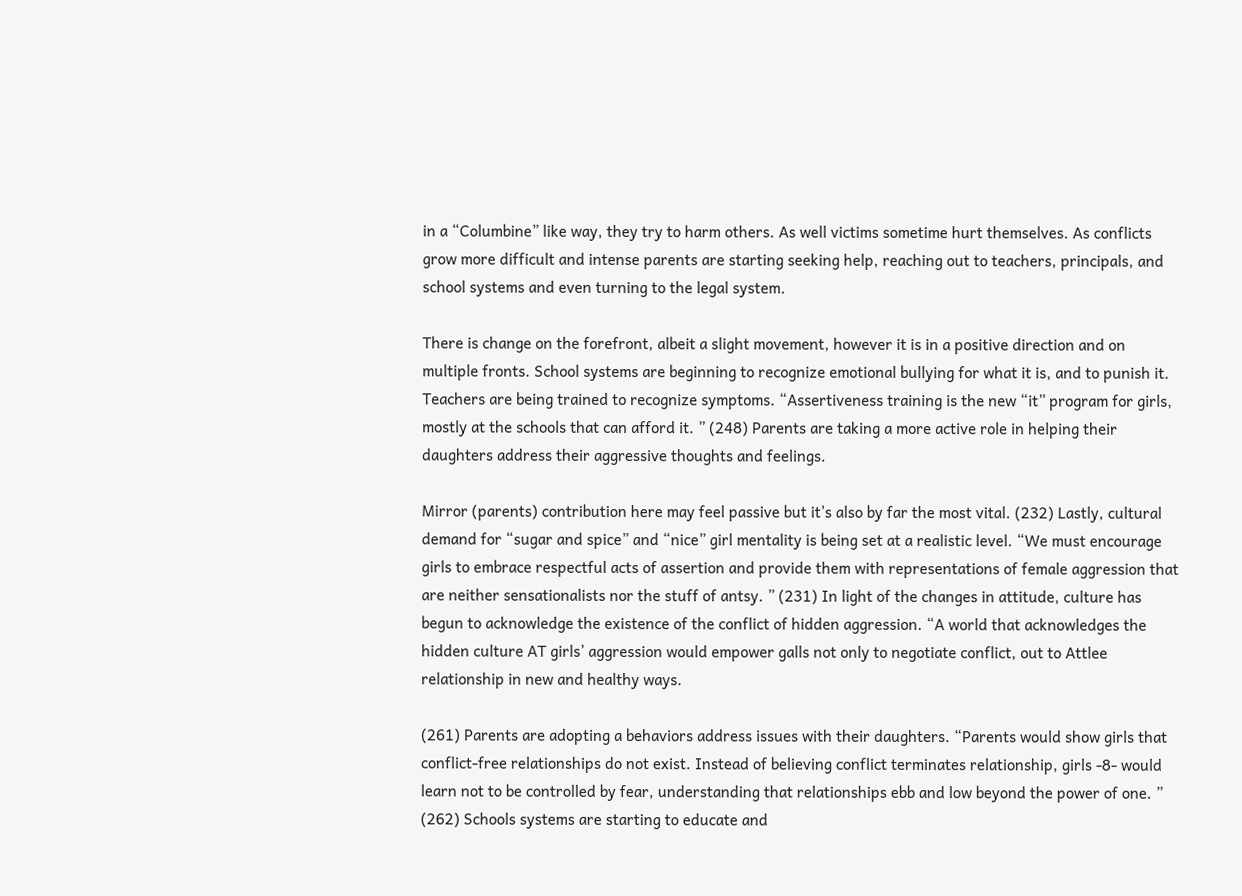in a “Columbine” like way, they try to harm others. As well victims sometime hurt themselves. As conflicts grow more difficult and intense parents are starting seeking help, reaching out to teachers, principals, and school systems and even turning to the legal system.

There is change on the forefront, albeit a slight movement, however it is in a positive direction and on multiple fronts. School systems are beginning to recognize emotional bullying for what it is, and to punish it. Teachers are being trained to recognize symptoms. “Assertiveness training is the new “it” program for girls, mostly at the schools that can afford it. ” (248) Parents are taking a more active role in helping their daughters address their aggressive thoughts and feelings.

Mirror (parents) contribution here may feel passive but it’s also by far the most vital. (232) Lastly, cultural demand for “sugar and spice” and “nice” girl mentality is being set at a realistic level. “We must encourage girls to embrace respectful acts of assertion and provide them with representations of female aggression that are neither sensationalists nor the stuff of antsy. ” (231) In light of the changes in attitude, culture has begun to acknowledge the existence of the conflict of hidden aggression. “A world that acknowledges the hidden culture AT girls’ aggression would empower galls not only to negotiate conflict, out to Attlee relationship in new and healthy ways.

(261) Parents are adopting a behaviors address issues with their daughters. “Parents would show girls that conflict-free relationships do not exist. Instead of believing conflict terminates relationship, girls -8- would learn not to be controlled by fear, understanding that relationships ebb and low beyond the power of one. ” (262) Schools systems are starting to educate and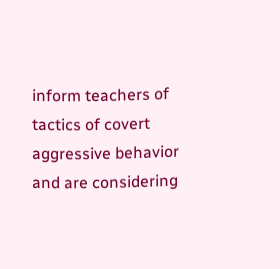inform teachers of tactics of covert aggressive behavior and are considering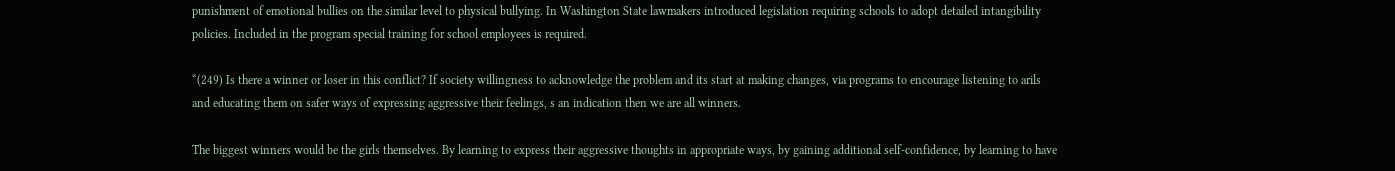punishment of emotional bullies on the similar level to physical bullying. In Washington State lawmakers introduced legislation requiring schools to adopt detailed intangibility policies. Included in the program special training for school employees is required.

“(249) Is there a winner or loser in this conflict? If society willingness to acknowledge the problem and its start at making changes, via programs to encourage listening to arils and educating them on safer ways of expressing aggressive their feelings, s an indication then we are all winners.

The biggest winners would be the girls themselves. By learning to express their aggressive thoughts in appropriate ways, by gaining additional self-confidence, by learning to have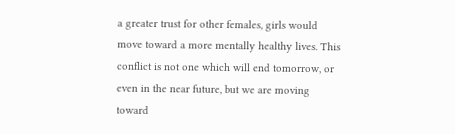a greater trust for other females, girls would move toward a more mentally healthy lives. This conflict is not one which will end tomorrow, or even in the near future, but we are moving toward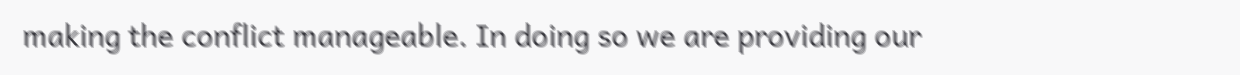making the conflict manageable. In doing so we are providing our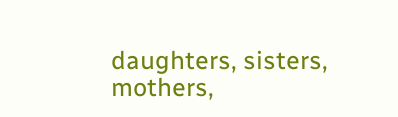daughters, sisters, mothers,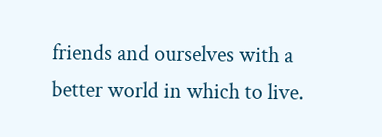friends and ourselves with a better world in which to live.